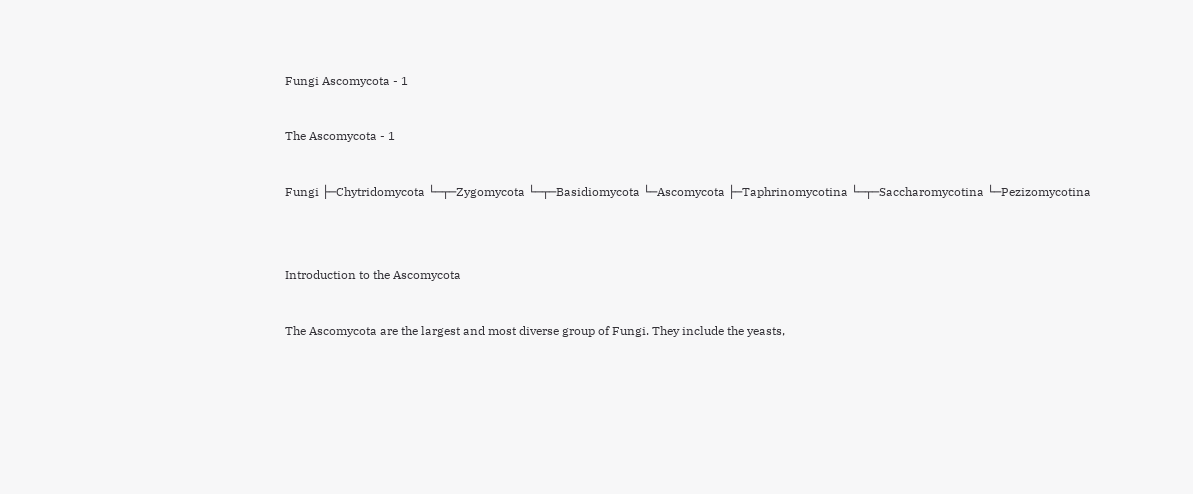Fungi Ascomycota - 1

The Ascomycota - 1

Fungi ├─Chytridomycota └─┬─Zygomycota └─┬─Basidiomycota └─Ascomycota ├─Taphrinomycotina └─┬─Saccharomycotina └─Pezizomycotina


Introduction to the Ascomycota

The Ascomycota are the largest and most diverse group of Fungi. They include the yeasts,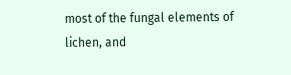most of the fungal elements of lichen, and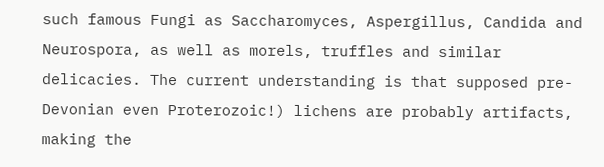such famous Fungi as Saccharomyces, Aspergillus, Candida and Neurospora, as well as morels, truffles and similar delicacies. The current understanding is that supposed pre-Devonian even Proterozoic!) lichens are probably artifacts, making the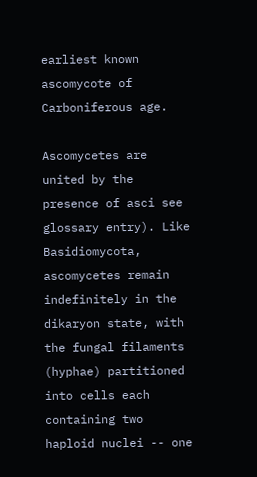earliest known ascomycote of Carboniferous age.

Ascomycetes are united by the presence of asci see glossary entry). Like Basidiomycota, ascomycetes remain indefinitely in the dikaryon state, with the fungal filaments (hyphae) partitioned into cells each containing two haploid nuclei -- one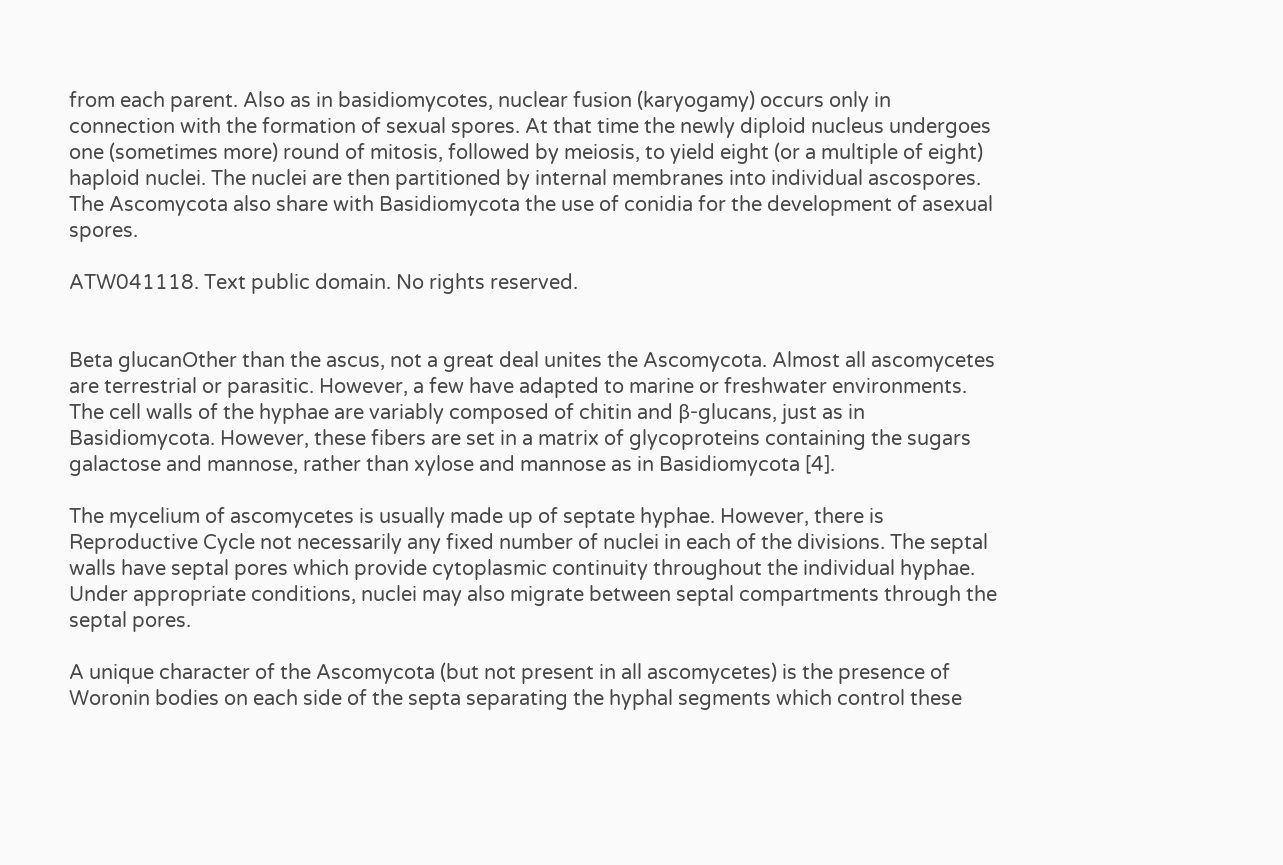from each parent. Also as in basidiomycotes, nuclear fusion (karyogamy) occurs only in connection with the formation of sexual spores. At that time the newly diploid nucleus undergoes one (sometimes more) round of mitosis, followed by meiosis, to yield eight (or a multiple of eight) haploid nuclei. The nuclei are then partitioned by internal membranes into individual ascospores. The Ascomycota also share with Basidiomycota the use of conidia for the development of asexual spores.

ATW041118. Text public domain. No rights reserved.


Beta glucanOther than the ascus, not a great deal unites the Ascomycota. Almost all ascomycetes are terrestrial or parasitic. However, a few have adapted to marine or freshwater environments. The cell walls of the hyphae are variably composed of chitin and β-glucans, just as in Basidiomycota. However, these fibers are set in a matrix of glycoproteins containing the sugars galactose and mannose, rather than xylose and mannose as in Basidiomycota [4].

The mycelium of ascomycetes is usually made up of septate hyphae. However, there is Reproductive Cycle not necessarily any fixed number of nuclei in each of the divisions. The septal walls have septal pores which provide cytoplasmic continuity throughout the individual hyphae. Under appropriate conditions, nuclei may also migrate between septal compartments through the septal pores.

A unique character of the Ascomycota (but not present in all ascomycetes) is the presence of Woronin bodies on each side of the septa separating the hyphal segments which control these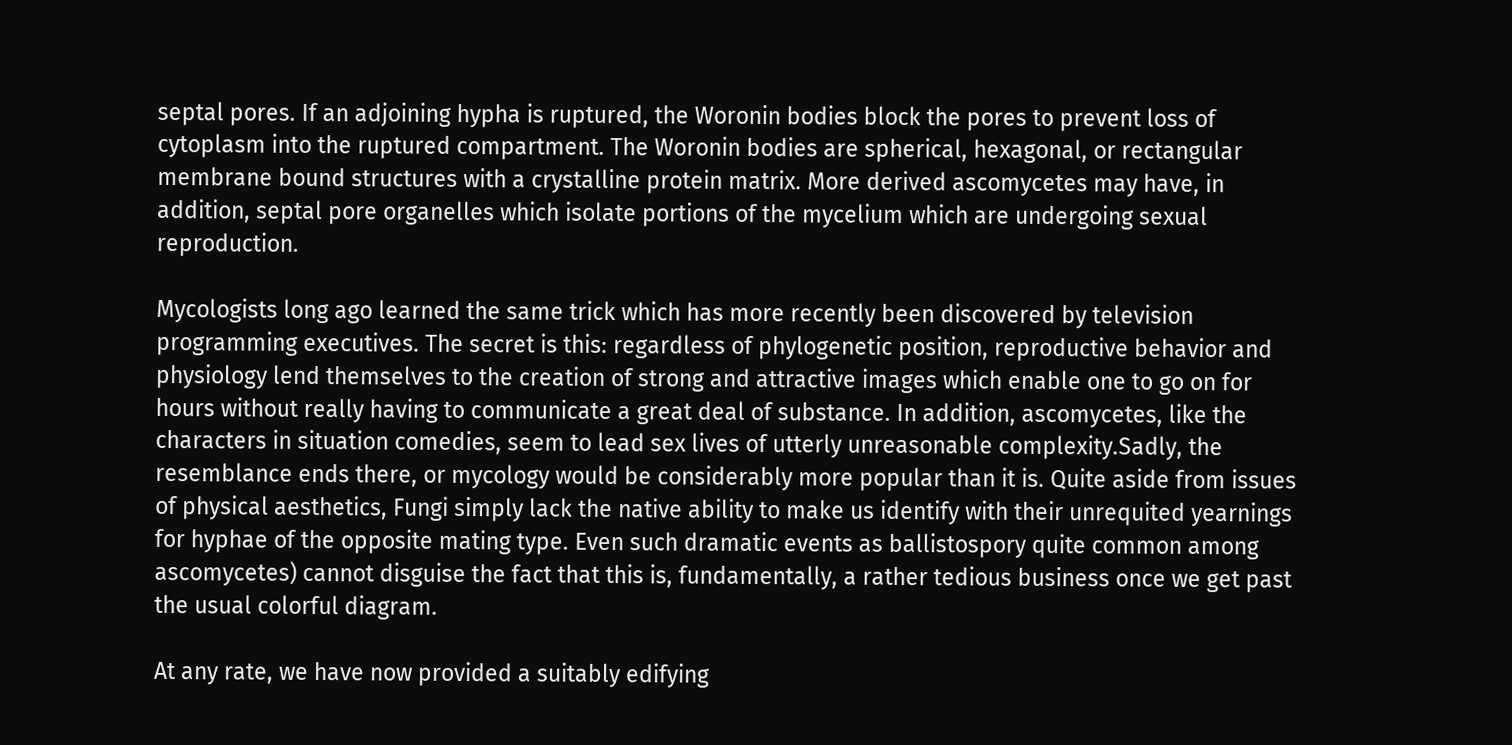septal pores. If an adjoining hypha is ruptured, the Woronin bodies block the pores to prevent loss of cytoplasm into the ruptured compartment. The Woronin bodies are spherical, hexagonal, or rectangular membrane bound structures with a crystalline protein matrix. More derived ascomycetes may have, in addition, septal pore organelles which isolate portions of the mycelium which are undergoing sexual reproduction.

Mycologists long ago learned the same trick which has more recently been discovered by television programming executives. The secret is this: regardless of phylogenetic position, reproductive behavior and physiology lend themselves to the creation of strong and attractive images which enable one to go on for hours without really having to communicate a great deal of substance. In addition, ascomycetes, like the characters in situation comedies, seem to lead sex lives of utterly unreasonable complexity.Sadly, the resemblance ends there, or mycology would be considerably more popular than it is. Quite aside from issues of physical aesthetics, Fungi simply lack the native ability to make us identify with their unrequited yearnings for hyphae of the opposite mating type. Even such dramatic events as ballistospory quite common among ascomycetes) cannot disguise the fact that this is, fundamentally, a rather tedious business once we get past the usual colorful diagram.

At any rate, we have now provided a suitably edifying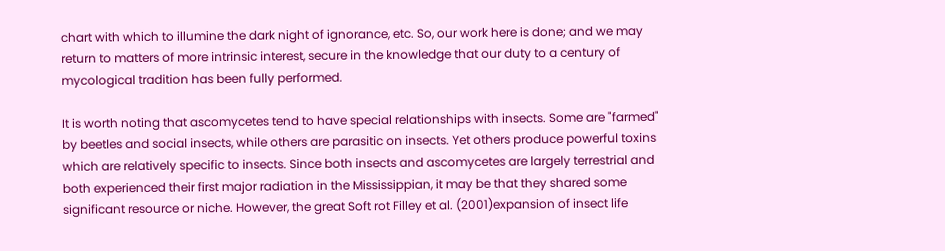chart with which to illumine the dark night of ignorance, etc. So, our work here is done; and we may return to matters of more intrinsic interest, secure in the knowledge that our duty to a century of mycological tradition has been fully performed.

It is worth noting that ascomycetes tend to have special relationships with insects. Some are "farmed" by beetles and social insects, while others are parasitic on insects. Yet others produce powerful toxins which are relatively specific to insects. Since both insects and ascomycetes are largely terrestrial and both experienced their first major radiation in the Mississippian, it may be that they shared some significant resource or niche. However, the great Soft rot Filley et al. (2001)expansion of insect life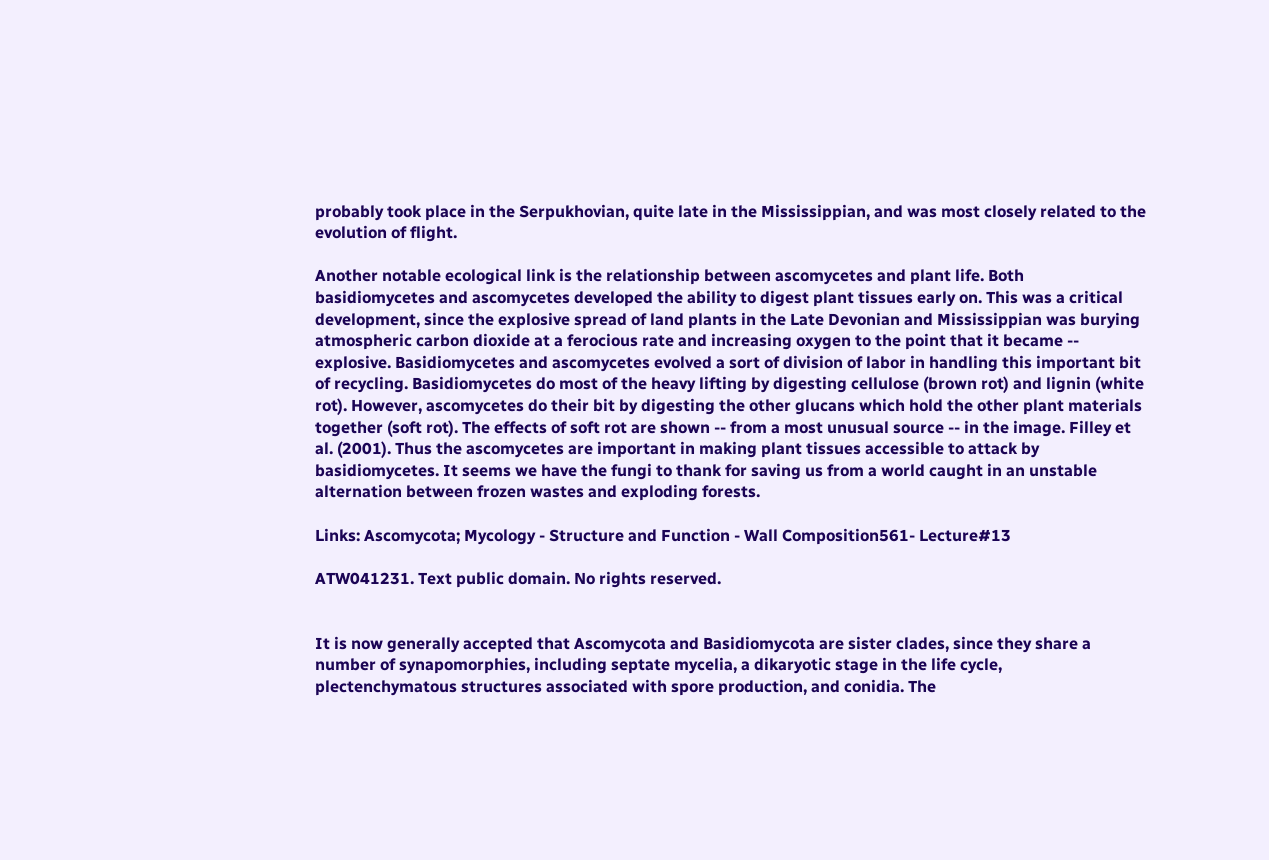probably took place in the Serpukhovian, quite late in the Mississippian, and was most closely related to the evolution of flight.

Another notable ecological link is the relationship between ascomycetes and plant life. Both basidiomycetes and ascomycetes developed the ability to digest plant tissues early on. This was a critical development, since the explosive spread of land plants in the Late Devonian and Mississippian was burying atmospheric carbon dioxide at a ferocious rate and increasing oxygen to the point that it became -- explosive. Basidiomycetes and ascomycetes evolved a sort of division of labor in handling this important bit of recycling. Basidiomycetes do most of the heavy lifting by digesting cellulose (brown rot) and lignin (white rot). However, ascomycetes do their bit by digesting the other glucans which hold the other plant materials together (soft rot). The effects of soft rot are shown -- from a most unusual source -- in the image. Filley et al. (2001). Thus the ascomycetes are important in making plant tissues accessible to attack by basidiomycetes. It seems we have the fungi to thank for saving us from a world caught in an unstable alternation between frozen wastes and exploding forests.

Links: Ascomycota; Mycology - Structure and Function - Wall Composition561- Lecture#13

ATW041231. Text public domain. No rights reserved.


It is now generally accepted that Ascomycota and Basidiomycota are sister clades, since they share a number of synapomorphies, including septate mycelia, a dikaryotic stage in the life cycle, plectenchymatous structures associated with spore production, and conidia. The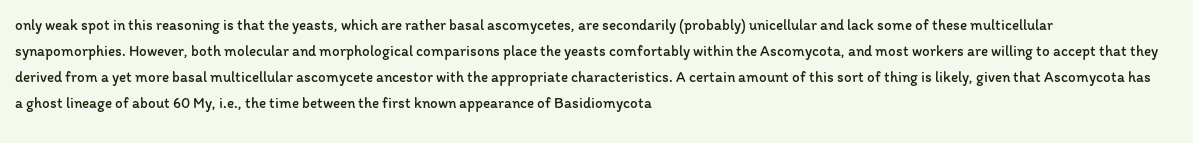only weak spot in this reasoning is that the yeasts, which are rather basal ascomycetes, are secondarily (probably) unicellular and lack some of these multicellular synapomorphies. However, both molecular and morphological comparisons place the yeasts comfortably within the Ascomycota, and most workers are willing to accept that they derived from a yet more basal multicellular ascomycete ancestor with the appropriate characteristics. A certain amount of this sort of thing is likely, given that Ascomycota has a ghost lineage of about 60 My, i.e., the time between the first known appearance of Basidiomycota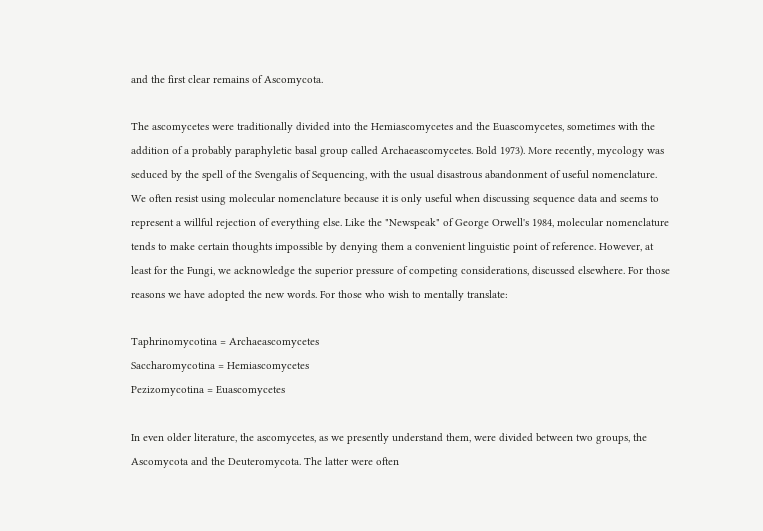and the first clear remains of Ascomycota.

The ascomycetes were traditionally divided into the Hemiascomycetes and the Euascomycetes, sometimes with the addition of a probably paraphyletic basal group called Archaeascomycetes. Bold 1973). More recently, mycology was seduced by the spell of the Svengalis of Sequencing, with the usual disastrous abandonment of useful nomenclature. We often resist using molecular nomenclature because it is only useful when discussing sequence data and seems to represent a willful rejection of everything else. Like the "Newspeak" of George Orwell's 1984, molecular nomenclature tends to make certain thoughts impossible by denying them a convenient linguistic point of reference. However, at least for the Fungi, we acknowledge the superior pressure of competing considerations, discussed elsewhere. For those reasons we have adopted the new words. For those who wish to mentally translate:

Taphrinomycotina = Archaeascomycetes
Saccharomycotina = Hemiascomycetes
Pezizomycotina = Euascomycetes

In even older literature, the ascomycetes, as we presently understand them, were divided between two groups, the Ascomycota and the Deuteromycota. The latter were often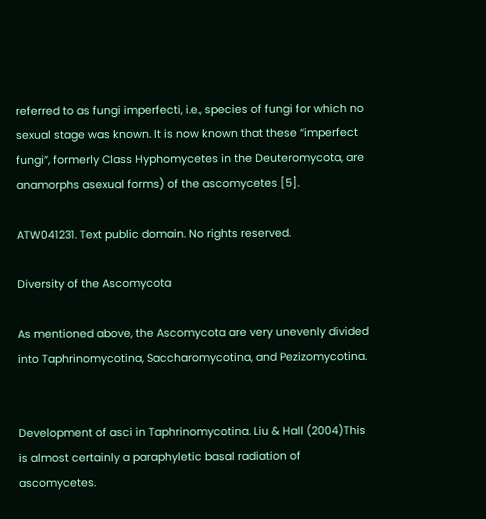referred to as fungi imperfecti, i.e., species of fungi for which no sexual stage was known. It is now known that these “imperfect fungi”, formerly Class Hyphomycetes in the Deuteromycota, are anamorphs asexual forms) of the ascomycetes [5].

ATW041231. Text public domain. No rights reserved.

Diversity of the Ascomycota

As mentioned above, the Ascomycota are very unevenly divided into Taphrinomycotina, Saccharomycotina, and Pezizomycotina.


Development of asci in Taphrinomycotina. Liu & Hall (2004)This is almost certainly a paraphyletic basal radiation of ascomycetes.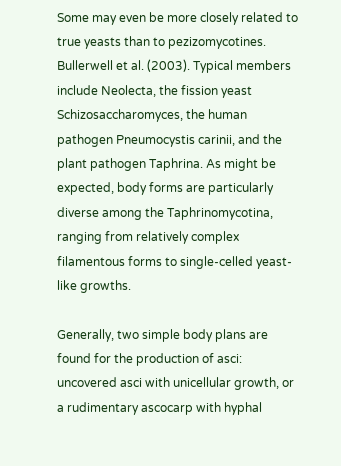Some may even be more closely related to true yeasts than to pezizomycotines. Bullerwell et al. (2003). Typical members include Neolecta, the fission yeast Schizosaccharomyces, the human pathogen Pneumocystis carinii, and the plant pathogen Taphrina. As might be expected, body forms are particularly diverse among the Taphrinomycotina, ranging from relatively complex filamentous forms to single-celled yeast-like growths.

Generally, two simple body plans are found for the production of asci: uncovered asci with unicellular growth, or a rudimentary ascocarp with hyphal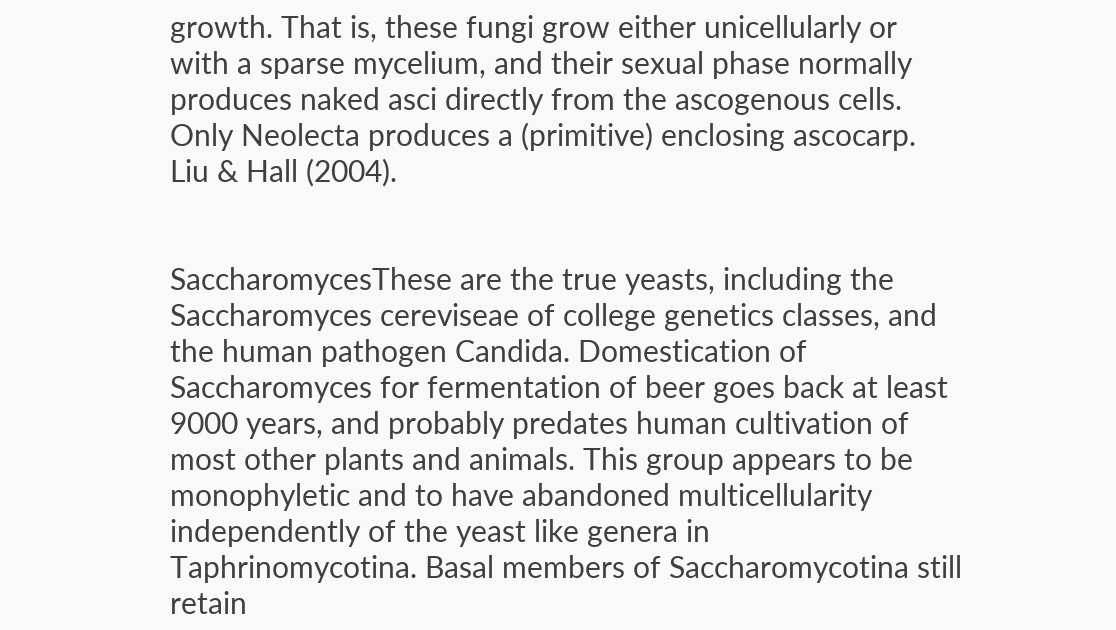growth. That is, these fungi grow either unicellularly or with a sparse mycelium, and their sexual phase normally produces naked asci directly from the ascogenous cells. Only Neolecta produces a (primitive) enclosing ascocarp. Liu & Hall (2004).


SaccharomycesThese are the true yeasts, including the Saccharomyces cereviseae of college genetics classes, and the human pathogen Candida. Domestication of Saccharomyces for fermentation of beer goes back at least 9000 years, and probably predates human cultivation of most other plants and animals. This group appears to be monophyletic and to have abandoned multicellularity independently of the yeast like genera in Taphrinomycotina. Basal members of Saccharomycotina still retain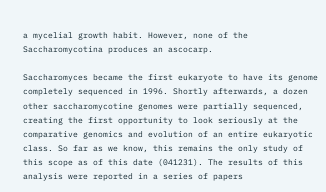a mycelial growth habit. However, none of the Saccharomycotina produces an ascocarp.

Saccharomyces became the first eukaryote to have its genome completely sequenced in 1996. Shortly afterwards, a dozen other saccharomycotine genomes were partially sequenced, creating the first opportunity to look seriously at the comparative genomics and evolution of an entire eukaryotic class. So far as we know, this remains the only study of this scope as of this date (041231). The results of this analysis were reported in a series of papers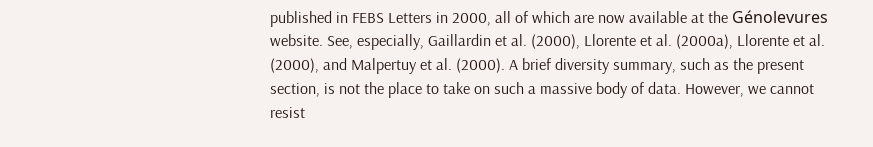published in FEBS Letters in 2000, all of which are now available at the Génolevures website. See, especially, Gaillardin et al. (2000), Llorente et al. (2000a), Llorente et al. (2000), and Malpertuy et al. (2000). A brief diversity summary, such as the present section, is not the place to take on such a massive body of data. However, we cannot resist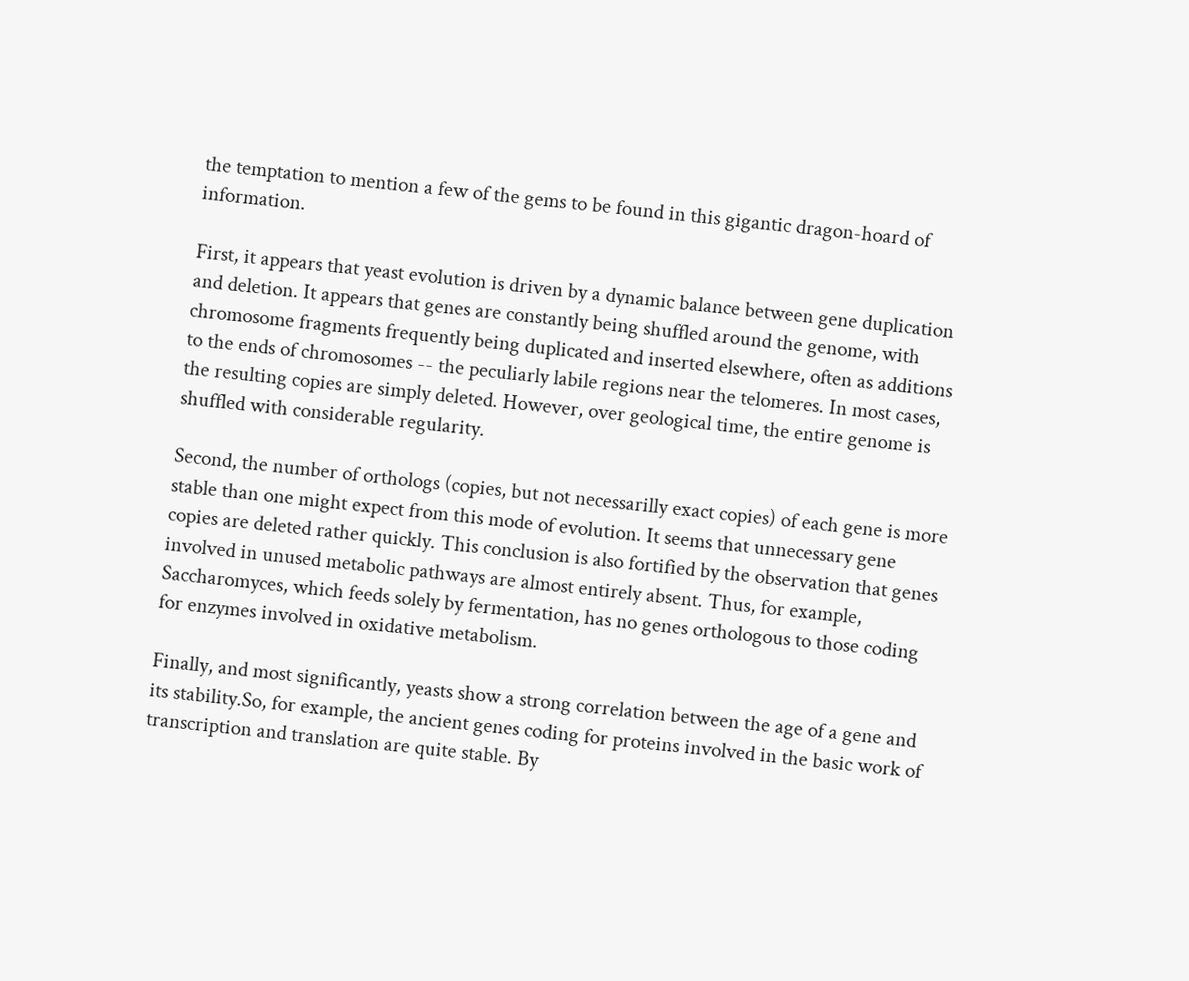the temptation to mention a few of the gems to be found in this gigantic dragon-hoard of information.

First, it appears that yeast evolution is driven by a dynamic balance between gene duplication and deletion. It appears that genes are constantly being shuffled around the genome, with chromosome fragments frequently being duplicated and inserted elsewhere, often as additions to the ends of chromosomes -- the peculiarly labile regions near the telomeres. In most cases, the resulting copies are simply deleted. However, over geological time, the entire genome is shuffled with considerable regularity.

Second, the number of orthologs (copies, but not necessarilly exact copies) of each gene is more stable than one might expect from this mode of evolution. It seems that unnecessary gene copies are deleted rather quickly. This conclusion is also fortified by the observation that genes involved in unused metabolic pathways are almost entirely absent. Thus, for example, Saccharomyces, which feeds solely by fermentation, has no genes orthologous to those coding for enzymes involved in oxidative metabolism.

Finally, and most significantly, yeasts show a strong correlation between the age of a gene and its stability.So, for example, the ancient genes coding for proteins involved in the basic work of transcription and translation are quite stable. By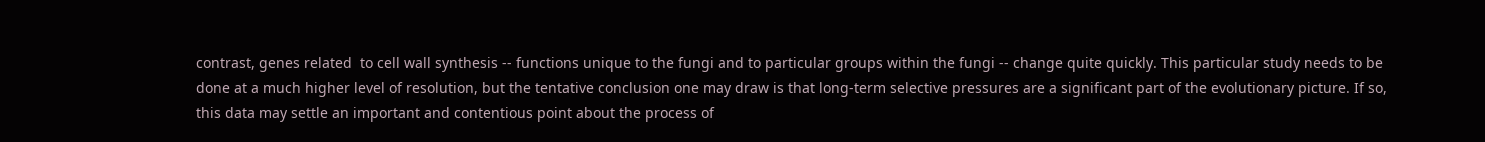contrast, genes related  to cell wall synthesis -- functions unique to the fungi and to particular groups within the fungi -- change quite quickly. This particular study needs to be done at a much higher level of resolution, but the tentative conclusion one may draw is that long-term selective pressures are a significant part of the evolutionary picture. If so, this data may settle an important and contentious point about the process of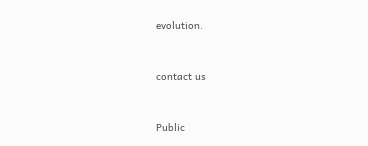evolution.


contact us


Public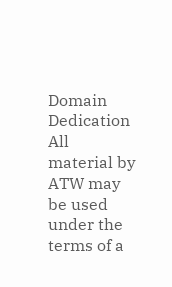Domain Dedication
All material by ATW may be used under the terms of a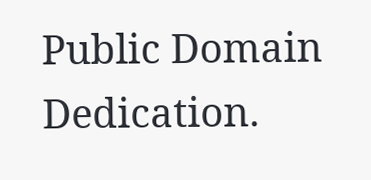Public Domain Dedication.